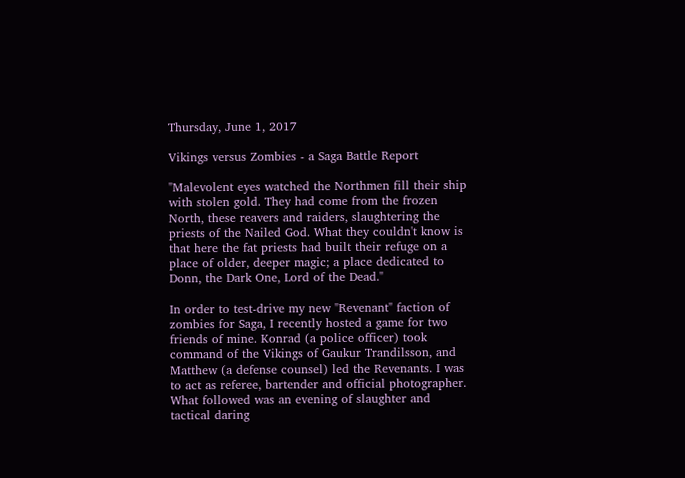Thursday, June 1, 2017

Vikings versus Zombies - a Saga Battle Report

"Malevolent eyes watched the Northmen fill their ship with stolen gold. They had come from the frozen North, these reavers and raiders, slaughtering the priests of the Nailed God. What they couldn't know is that here the fat priests had built their refuge on a place of older, deeper magic; a place dedicated to Donn, the Dark One, Lord of the Dead."

In order to test-drive my new "Revenant" faction of zombies for Saga, I recently hosted a game for two friends of mine. Konrad (a police officer) took command of the Vikings of Gaukur Trandilsson, and Matthew (a defense counsel) led the Revenants. I was to act as referee, bartender and official photographer. What followed was an evening of slaughter and tactical daring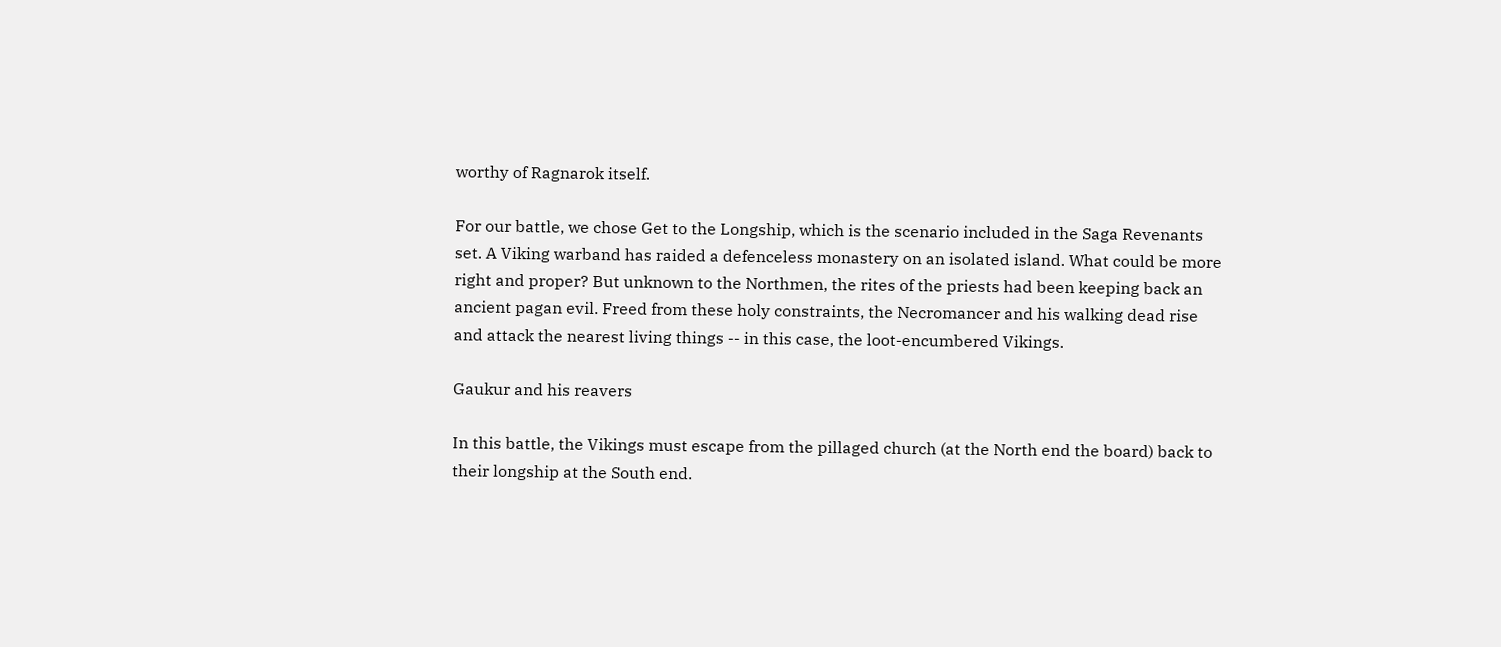worthy of Ragnarok itself.

For our battle, we chose Get to the Longship, which is the scenario included in the Saga Revenants set. A Viking warband has raided a defenceless monastery on an isolated island. What could be more right and proper? But unknown to the Northmen, the rites of the priests had been keeping back an ancient pagan evil. Freed from these holy constraints, the Necromancer and his walking dead rise and attack the nearest living things -- in this case, the loot-encumbered Vikings.

Gaukur and his reavers

In this battle, the Vikings must escape from the pillaged church (at the North end the board) back to their longship at the South end.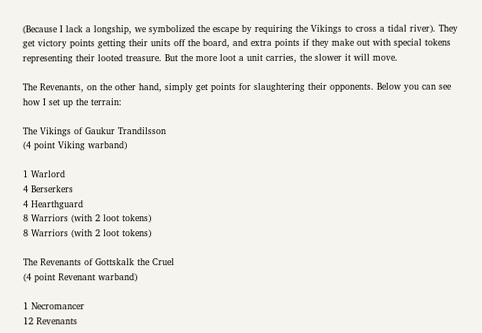(Because I lack a longship, we symbolized the escape by requiring the Vikings to cross a tidal river). They get victory points getting their units off the board, and extra points if they make out with special tokens representing their looted treasure. But the more loot a unit carries, the slower it will move.

The Revenants, on the other hand, simply get points for slaughtering their opponents. Below you can see how I set up the terrain:

The Vikings of Gaukur Trandilsson
(4 point Viking warband)

1 Warlord
4 Berserkers
4 Hearthguard
8 Warriors (with 2 loot tokens)
8 Warriors (with 2 loot tokens)

The Revenants of Gottskalk the Cruel
(4 point Revenant warband)

1 Necromancer
12 Revenants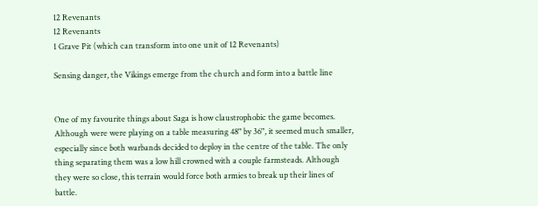12 Revenants
12 Revenants
1 Grave Pit (which can transform into one unit of 12 Revenants)

Sensing danger, the Vikings emerge from the church and form into a battle line


One of my favourite things about Saga is how claustrophobic the game becomes. Although were were playing on a table measuring 48" by 36", it seemed much smaller, especially since both warbands decided to deploy in the centre of the table. The only thing separating them was a low hill crowned with a couple farmsteads. Although they were so close, this terrain would force both armies to break up their lines of battle.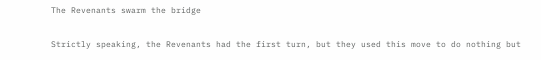The Revenants swarm the bridge

Strictly speaking, the Revenants had the first turn, but they used this move to do nothing but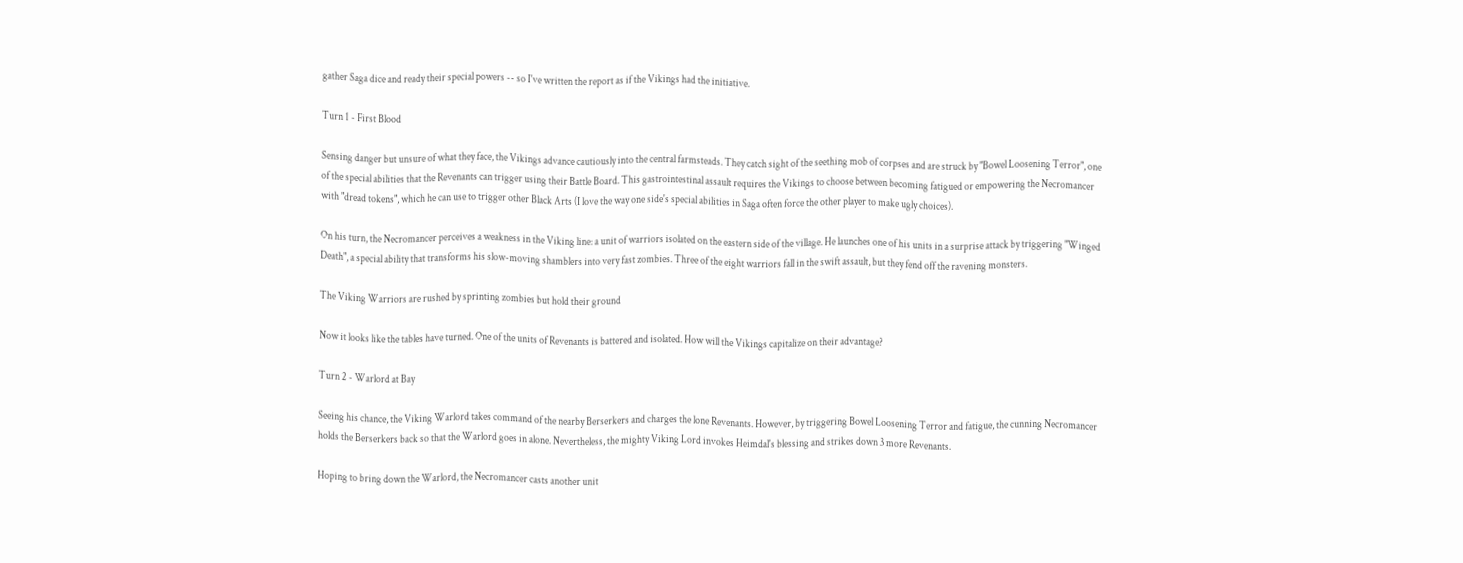gather Saga dice and ready their special powers -- so I've written the report as if the Vikings had the initiative.

Turn 1 - First Blood

Sensing danger but unsure of what they face, the Vikings advance cautiously into the central farmsteads. They catch sight of the seething mob of corpses and are struck by "Bowel Loosening Terror", one of the special abilities that the Revenants can trigger using their Battle Board. This gastrointestinal assault requires the Vikings to choose between becoming fatigued or empowering the Necromancer with "dread tokens", which he can use to trigger other Black Arts (I love the way one side's special abilities in Saga often force the other player to make ugly choices).

On his turn, the Necromancer perceives a weakness in the Viking line: a unit of warriors isolated on the eastern side of the village. He launches one of his units in a surprise attack by triggering "Winged Death", a special ability that transforms his slow-moving shamblers into very fast zombies. Three of the eight warriors fall in the swift assault, but they fend off the ravening monsters.

The Viking Warriors are rushed by sprinting zombies but hold their ground

Now it looks like the tables have turned. One of the units of Revenants is battered and isolated. How will the Vikings capitalize on their advantage?

Turn 2 - Warlord at Bay

Seeing his chance, the Viking Warlord takes command of the nearby Berserkers and charges the lone Revenants. However, by triggering Bowel Loosening Terror and fatigue, the cunning Necromancer holds the Berserkers back so that the Warlord goes in alone. Nevertheless, the mighty Viking Lord invokes Heimdal's blessing and strikes down 3 more Revenants.

Hoping to bring down the Warlord, the Necromancer casts another unit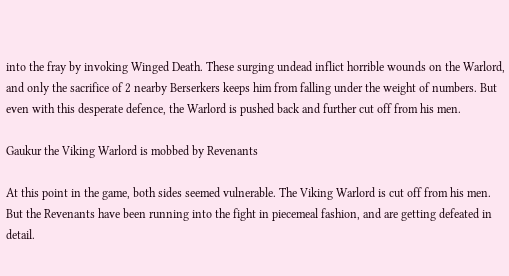into the fray by invoking Winged Death. These surging undead inflict horrible wounds on the Warlord, and only the sacrifice of 2 nearby Berserkers keeps him from falling under the weight of numbers. But even with this desperate defence, the Warlord is pushed back and further cut off from his men.

Gaukur the Viking Warlord is mobbed by Revenants

At this point in the game, both sides seemed vulnerable. The Viking Warlord is cut off from his men. But the Revenants have been running into the fight in piecemeal fashion, and are getting defeated in detail.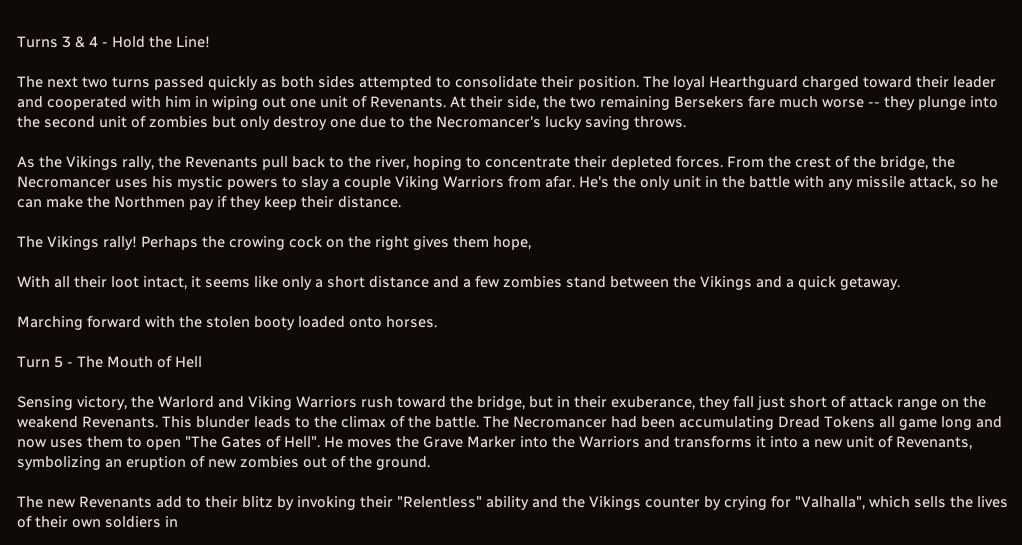Turns 3 & 4 - Hold the Line!

The next two turns passed quickly as both sides attempted to consolidate their position. The loyal Hearthguard charged toward their leader and cooperated with him in wiping out one unit of Revenants. At their side, the two remaining Bersekers fare much worse -- they plunge into the second unit of zombies but only destroy one due to the Necromancer's lucky saving throws.

As the Vikings rally, the Revenants pull back to the river, hoping to concentrate their depleted forces. From the crest of the bridge, the Necromancer uses his mystic powers to slay a couple Viking Warriors from afar. He's the only unit in the battle with any missile attack, so he can make the Northmen pay if they keep their distance.

The Vikings rally! Perhaps the crowing cock on the right gives them hope,

With all their loot intact, it seems like only a short distance and a few zombies stand between the Vikings and a quick getaway.

Marching forward with the stolen booty loaded onto horses.

Turn 5 - The Mouth of Hell

Sensing victory, the Warlord and Viking Warriors rush toward the bridge, but in their exuberance, they fall just short of attack range on the weakend Revenants. This blunder leads to the climax of the battle. The Necromancer had been accumulating Dread Tokens all game long and now uses them to open "The Gates of Hell". He moves the Grave Marker into the Warriors and transforms it into a new unit of Revenants, symbolizing an eruption of new zombies out of the ground.

The new Revenants add to their blitz by invoking their "Relentless" ability and the Vikings counter by crying for "Valhalla", which sells the lives of their own soldiers in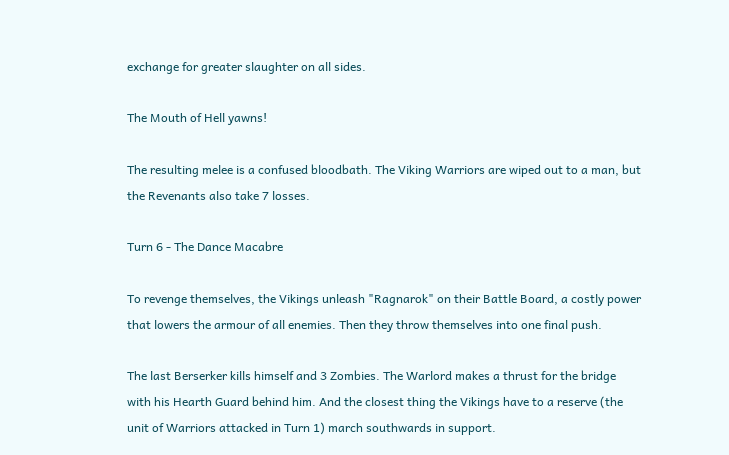exchange for greater slaughter on all sides.

The Mouth of Hell yawns!

The resulting melee is a confused bloodbath. The Viking Warriors are wiped out to a man, but the Revenants also take 7 losses.

Turn 6 - The Dance Macabre

To revenge themselves, the Vikings unleash "Ragnarok" on their Battle Board, a costly power that lowers the armour of all enemies. Then they throw themselves into one final push.

The last Berserker kills himself and 3 Zombies. The Warlord makes a thrust for the bridge with his Hearth Guard behind him. And the closest thing the Vikings have to a reserve (the unit of Warriors attacked in Turn 1) march southwards in support.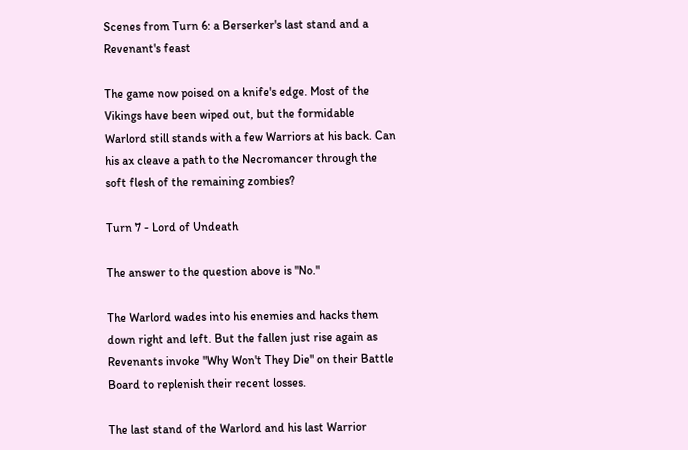Scenes from Turn 6: a Berserker's last stand and a Revenant's feast

The game now poised on a knife's edge. Most of the Vikings have been wiped out, but the formidable Warlord still stands with a few Warriors at his back. Can his ax cleave a path to the Necromancer through the soft flesh of the remaining zombies?

Turn 7 - Lord of Undeath

The answer to the question above is "No."

The Warlord wades into his enemies and hacks them down right and left. But the fallen just rise again as Revenants invoke "Why Won't They Die" on their Battle Board to replenish their recent losses.

The last stand of the Warlord and his last Warrior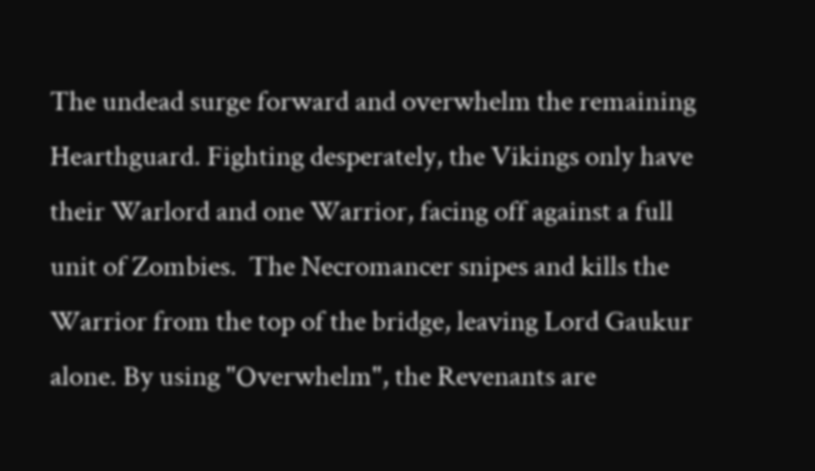The undead surge forward and overwhelm the remaining Hearthguard. Fighting desperately, the Vikings only have their Warlord and one Warrior, facing off against a full unit of Zombies.  The Necromancer snipes and kills the Warrior from the top of the bridge, leaving Lord Gaukur alone. By using "Overwhelm", the Revenants are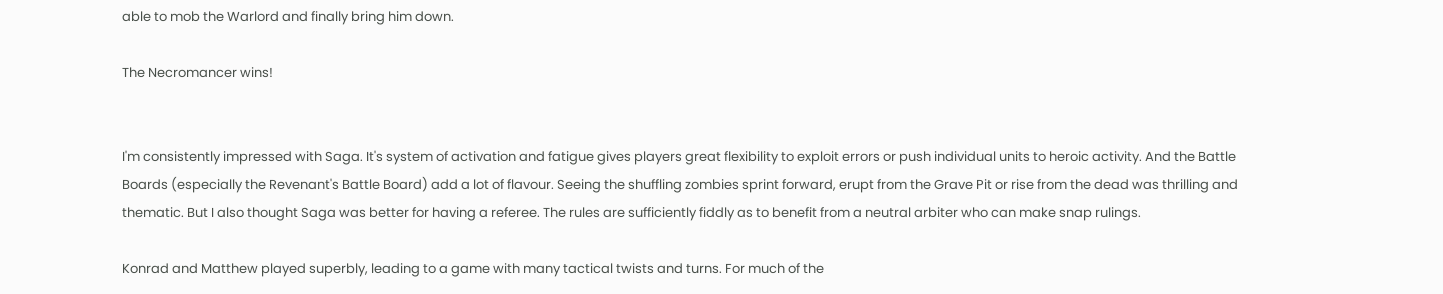able to mob the Warlord and finally bring him down.

The Necromancer wins!


I'm consistently impressed with Saga. It's system of activation and fatigue gives players great flexibility to exploit errors or push individual units to heroic activity. And the Battle Boards (especially the Revenant's Battle Board) add a lot of flavour. Seeing the shuffling zombies sprint forward, erupt from the Grave Pit or rise from the dead was thrilling and thematic. But I also thought Saga was better for having a referee. The rules are sufficiently fiddly as to benefit from a neutral arbiter who can make snap rulings.

Konrad and Matthew played superbly, leading to a game with many tactical twists and turns. For much of the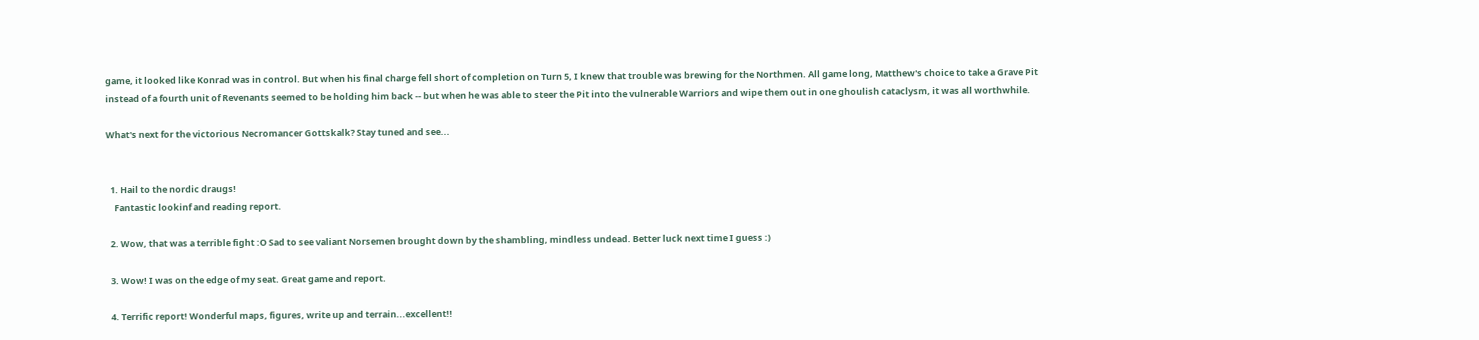game, it looked like Konrad was in control. But when his final charge fell short of completion on Turn 5, I knew that trouble was brewing for the Northmen. All game long, Matthew's choice to take a Grave Pit instead of a fourth unit of Revenants seemed to be holding him back -- but when he was able to steer the Pit into the vulnerable Warriors and wipe them out in one ghoulish cataclysm, it was all worthwhile.

What's next for the victorious Necromancer Gottskalk? Stay tuned and see...


  1. Hail to the nordic draugs!
    Fantastic lookinf and reading report.

  2. Wow, that was a terrible fight :O Sad to see valiant Norsemen brought down by the shambling, mindless undead. Better luck next time I guess :)

  3. Wow! I was on the edge of my seat. Great game and report.

  4. Terrific report! Wonderful maps, figures, write up and terrain...excellent!!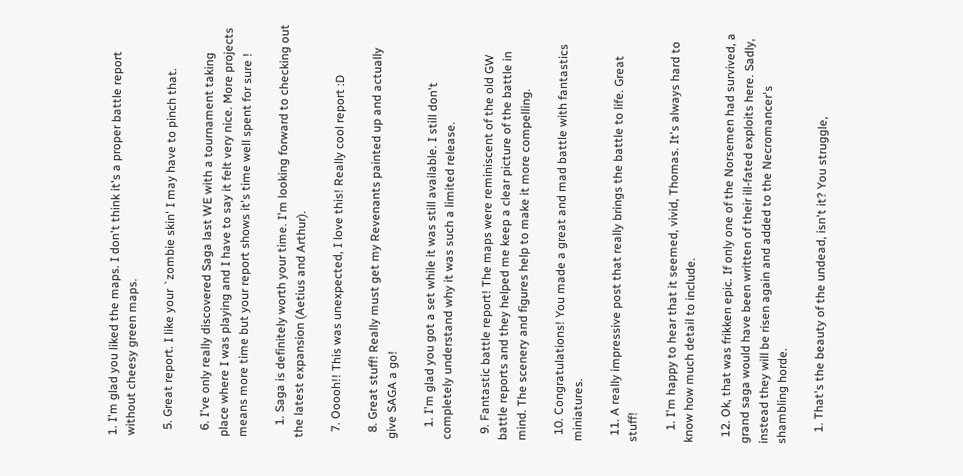1. I'm glad you liked the maps. I don't think it's a proper battle report without cheesy green maps.

  5. Great report. I like your `zombie skin' I may have to pinch that.

  6. I've only really discovered Saga last WE with a tournament taking place where I was playing and I have to say it felt very nice. More projects means more time but your report shows it's time well spent for sure !

    1. Saga is definitely worth your time. I'm looking forward to checking out the latest expansion (Aetius and Arthur).

  7. Ooooh!! This was unexpected, I love this! Really cool report :D

  8. Great stuff! Really must get my Revenants painted up and actually give SAGA a go!

    1. I'm glad you got a set while it was still available. I still don't completely understand why it was such a limited release.

  9. Fantastic battle report! The maps were reminiscent of the old GW battle reports and they helped me keep a clear picture of the battle in mind. The scenery and figures help to make it more compelling.

  10. Congratulations! You made a great and mad battle with fantastics miniatures.

  11. A really impressive post that really brings the battle to life. Great stuff!

    1. I'm happy to hear that it seemed, vivid, Thomas. It's always hard to know how much detail to include.

  12. Ok, that was frikken epic. If only one of the Norsemen had survived, a grand saga would have been written of their ill-fated exploits here. Sadly, instead they will be risen again and added to the Necromancer's shambling horde.

    1. That's the beauty of the undead, isn't it? You struggle,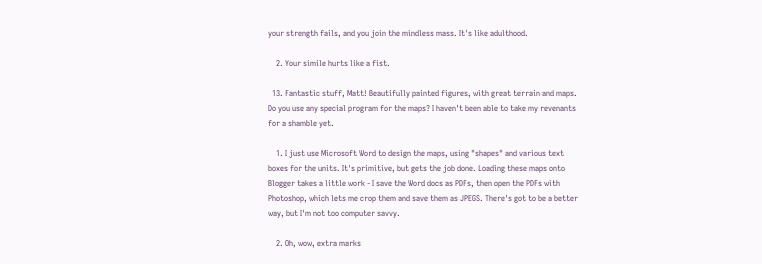your strength fails, and you join the mindless mass. It's like adulthood.

    2. Your simile hurts like a fist.

  13. Fantastic stuff, Matt! Beautifully painted figures, with great terrain and maps. Do you use any special program for the maps? I haven't been able to take my revenants for a shamble yet.

    1. I just use Microsoft Word to design the maps, using "shapes" and various text boxes for the units. It's primitive, but gets the job done. Loading these maps onto Blogger takes a little work - I save the Word docs as PDFs, then open the PDFs with Photoshop, which lets me crop them and save them as JPEGS. There's got to be a better way, but I'm not too computer savvy.

    2. Oh, wow, extra marks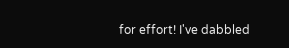for effort! I've dabbled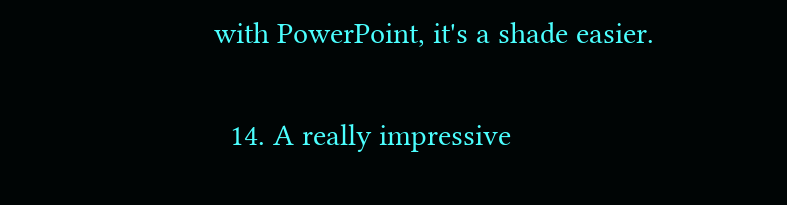with PowerPoint, it's a shade easier.

  14. A really impressive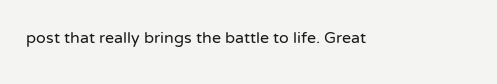post that really brings the battle to life. Great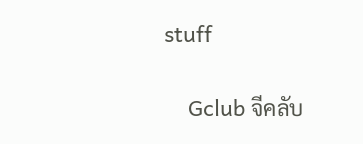stuff

    Gclub จีคลับ